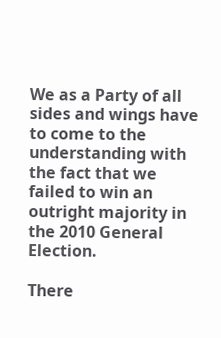We as a Party of all sides and wings have to come to the understanding with the fact that we failed to win an outright majority in the 2010 General Election.

There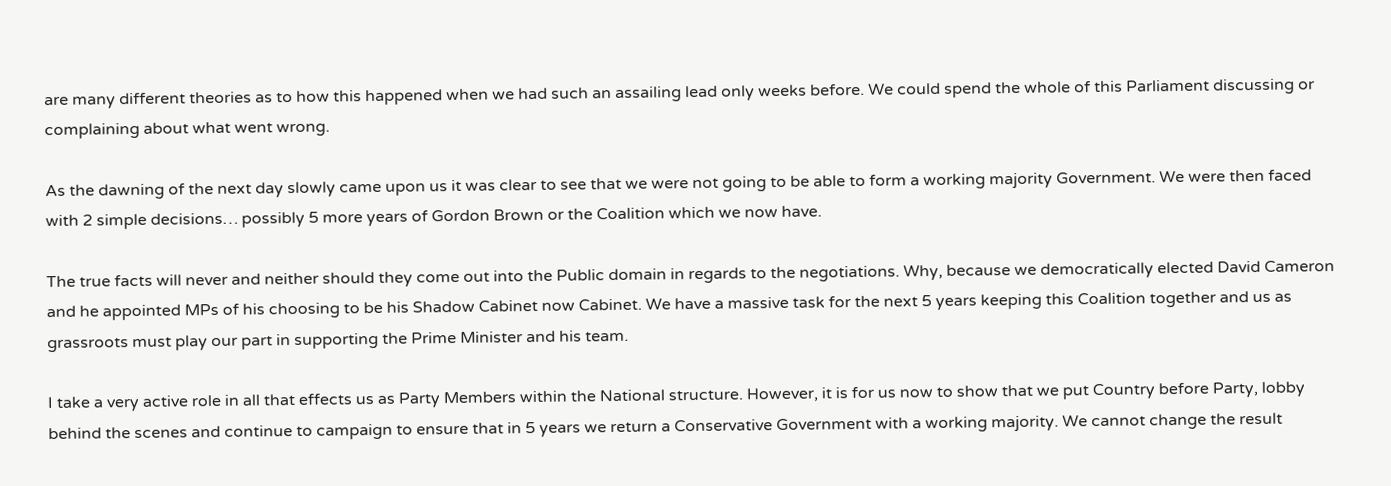are many different theories as to how this happened when we had such an assailing lead only weeks before. We could spend the whole of this Parliament discussing or complaining about what went wrong.

As the dawning of the next day slowly came upon us it was clear to see that we were not going to be able to form a working majority Government. We were then faced with 2 simple decisions… possibly 5 more years of Gordon Brown or the Coalition which we now have.

The true facts will never and neither should they come out into the Public domain in regards to the negotiations. Why, because we democratically elected David Cameron and he appointed MPs of his choosing to be his Shadow Cabinet now Cabinet. We have a massive task for the next 5 years keeping this Coalition together and us as grassroots must play our part in supporting the Prime Minister and his team.

I take a very active role in all that effects us as Party Members within the National structure. However, it is for us now to show that we put Country before Party, lobby behind the scenes and continue to campaign to ensure that in 5 years we return a Conservative Government with a working majority. We cannot change the result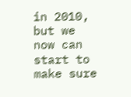in 2010, but we now can start to make sure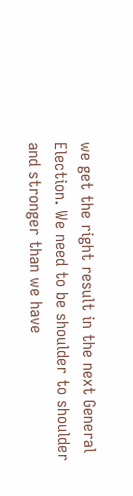we get the right result in the next General Election. We need to be shoulder to shoulder and stronger than we have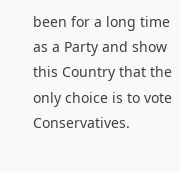been for a long time as a Party and show this Country that the only choice is to vote Conservatives.